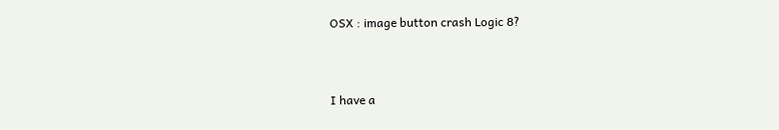OSX : image button crash Logic 8?


I have a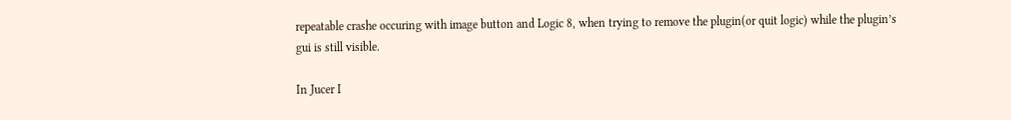repeatable crashe occuring with image button and Logic 8, when trying to remove the plugin(or quit logic) while the plugin’s gui is still visible.

In Jucer I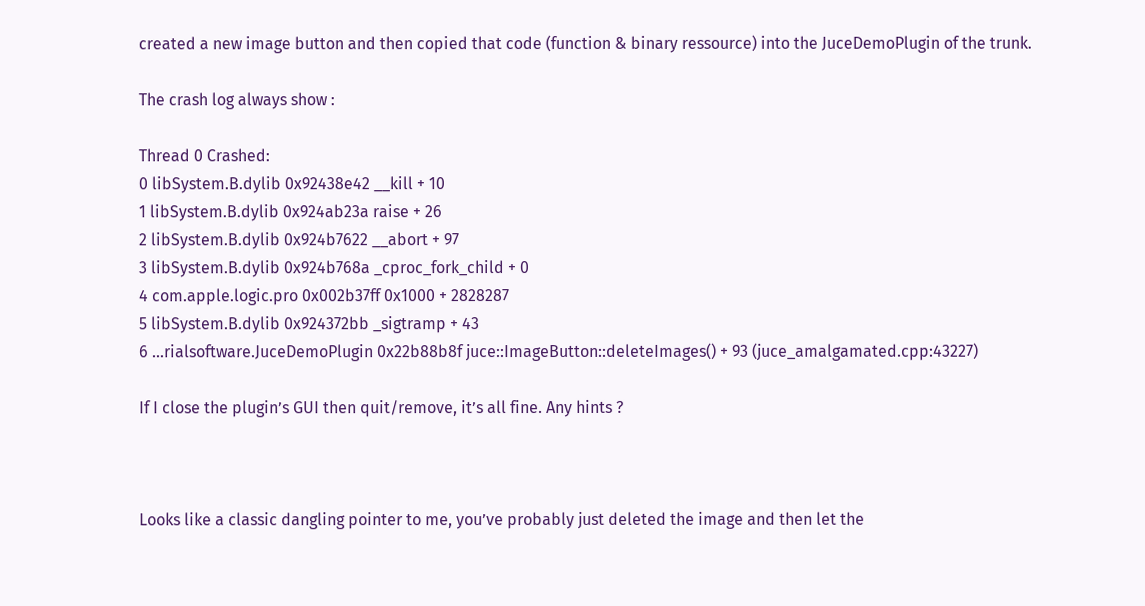created a new image button and then copied that code (function & binary ressource) into the JuceDemoPlugin of the trunk.

The crash log always show :

Thread 0 Crashed:
0 libSystem.B.dylib 0x92438e42 __kill + 10
1 libSystem.B.dylib 0x924ab23a raise + 26
2 libSystem.B.dylib 0x924b7622 __abort + 97
3 libSystem.B.dylib 0x924b768a _cproc_fork_child + 0
4 com.apple.logic.pro 0x002b37ff 0x1000 + 2828287
5 libSystem.B.dylib 0x924372bb _sigtramp + 43
6 …rialsoftware.JuceDemoPlugin 0x22b88b8f juce::ImageButton::deleteImages() + 93 (juce_amalgamated.cpp:43227)

If I close the plugin’s GUI then quit/remove, it’s all fine. Any hints ?



Looks like a classic dangling pointer to me, you’ve probably just deleted the image and then let the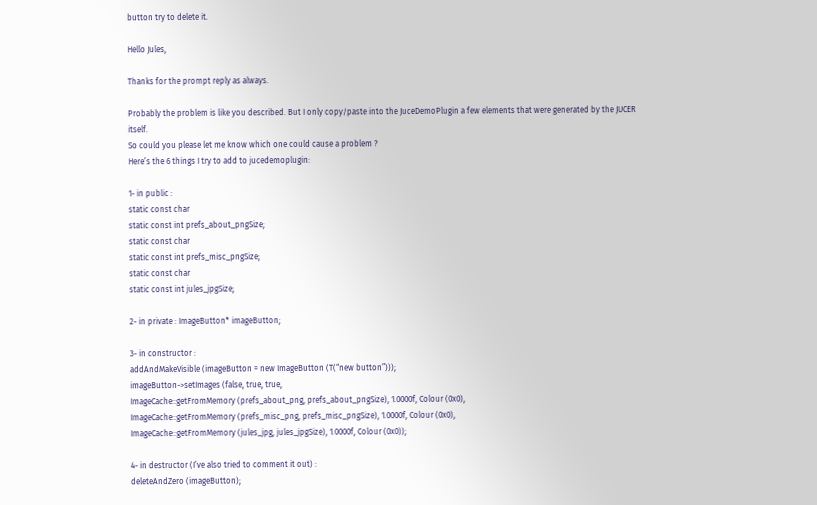button try to delete it.

Hello Jules,

Thanks for the prompt reply as always.

Probably the problem is like you described. But I only copy/paste into the JuceDemoPlugin a few elements that were generated by the JUCER itself.
So could you please let me know which one could cause a problem ?
Here’s the 6 things I try to add to jucedemoplugin:

1- in public :
static const char
static const int prefs_about_pngSize;
static const char
static const int prefs_misc_pngSize;
static const char
static const int jules_jpgSize;

2- in private : ImageButton* imageButton;

3- in constructor :
addAndMakeVisible (imageButton = new ImageButton (T(“new button”)));
imageButton->setImages (false, true, true,
ImageCache::getFromMemory (prefs_about_png, prefs_about_pngSize), 1.0000f, Colour (0x0),
ImageCache::getFromMemory (prefs_misc_png, prefs_misc_pngSize), 1.0000f, Colour (0x0),
ImageCache::getFromMemory (jules_jpg, jules_jpgSize), 1.0000f, Colour (0x0));

4- in destructor (I’ve also tried to comment it out) :
deleteAndZero (imageButton);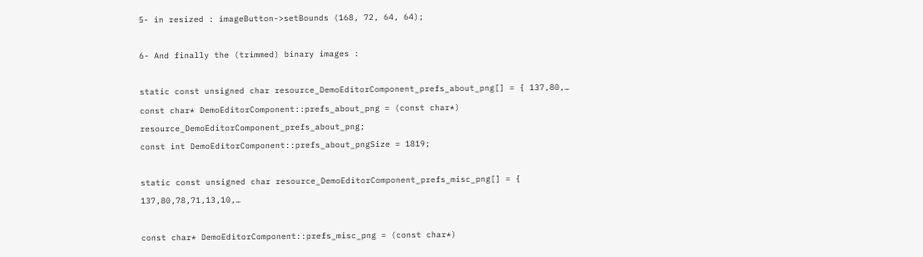5- in resized : imageButton->setBounds (168, 72, 64, 64);

6- And finally the (trimmed) binary images :

static const unsigned char resource_DemoEditorComponent_prefs_about_png[] = { 137,80,…
const char* DemoEditorComponent::prefs_about_png = (const char*) resource_DemoEditorComponent_prefs_about_png;
const int DemoEditorComponent::prefs_about_pngSize = 1819;

static const unsigned char resource_DemoEditorComponent_prefs_misc_png[] = { 137,80,78,71,13,10,…

const char* DemoEditorComponent::prefs_misc_png = (const char*)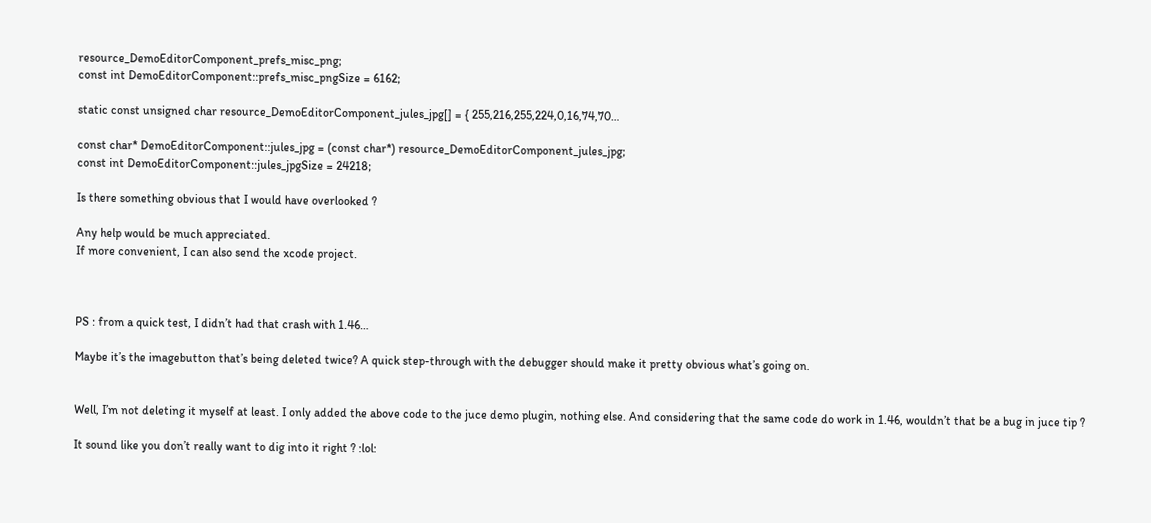resource_DemoEditorComponent_prefs_misc_png;
const int DemoEditorComponent::prefs_misc_pngSize = 6162;

static const unsigned char resource_DemoEditorComponent_jules_jpg[] = { 255,216,255,224,0,16,74,70…

const char* DemoEditorComponent::jules_jpg = (const char*) resource_DemoEditorComponent_jules_jpg;
const int DemoEditorComponent::jules_jpgSize = 24218;

Is there something obvious that I would have overlooked ?

Any help would be much appreciated.
If more convenient, I can also send the xcode project.



PS : from a quick test, I didn’t had that crash with 1.46…

Maybe it’s the imagebutton that’s being deleted twice? A quick step-through with the debugger should make it pretty obvious what’s going on.


Well, I’m not deleting it myself at least. I only added the above code to the juce demo plugin, nothing else. And considering that the same code do work in 1.46, wouldn’t that be a bug in juce tip ?

It sound like you don’t really want to dig into it right ? :lol: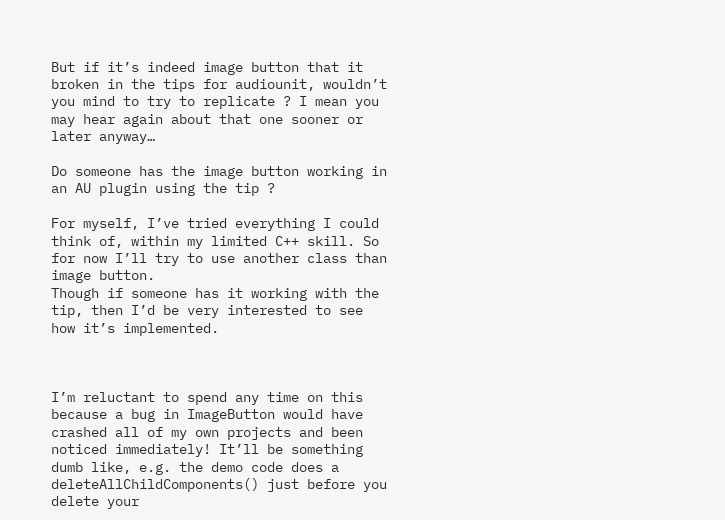But if it’s indeed image button that it broken in the tips for audiounit, wouldn’t you mind to try to replicate ? I mean you may hear again about that one sooner or later anyway…

Do someone has the image button working in an AU plugin using the tip ?

For myself, I’ve tried everything I could think of, within my limited C++ skill. So for now I’ll try to use another class than image button.
Though if someone has it working with the tip, then I’d be very interested to see how it’s implemented.



I’m reluctant to spend any time on this because a bug in ImageButton would have crashed all of my own projects and been noticed immediately! It’ll be something dumb like, e.g. the demo code does a deleteAllChildComponents() just before you delete your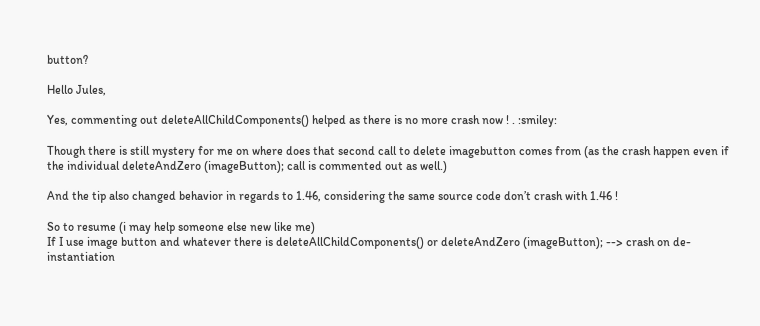button?

Hello Jules,

Yes, commenting out deleteAllChildComponents() helped as there is no more crash now ! . :smiley:

Though there is still mystery for me on where does that second call to delete imagebutton comes from (as the crash happen even if the individual deleteAndZero (imageButton); call is commented out as well.)

And the tip also changed behavior in regards to 1.46, considering the same source code don’t crash with 1.46 !

So to resume (i may help someone else new like me)
If I use image button and whatever there is deleteAllChildComponents() or deleteAndZero (imageButton); --> crash on de-instantiation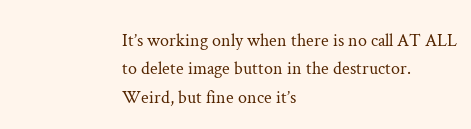It’s working only when there is no call AT ALL to delete image button in the destructor.
Weird, but fine once it’s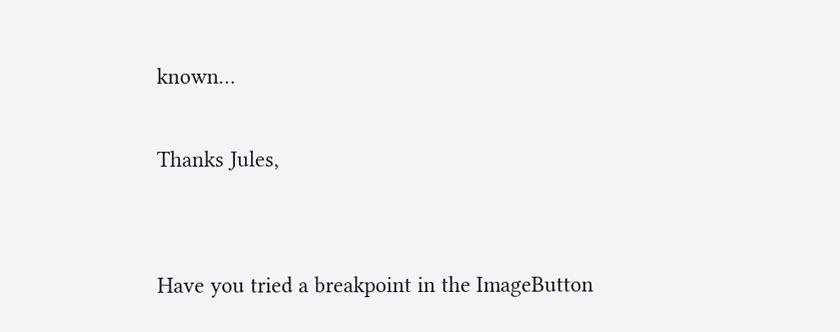known…

Thanks Jules,


Have you tried a breakpoint in the ImageButton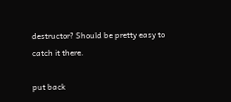destructor? Should be pretty easy to catch it there.

put back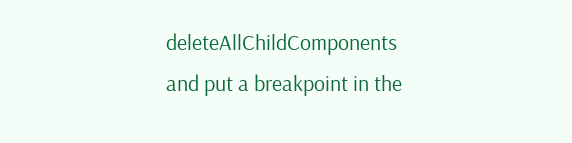deleteAllChildComponents
and put a breakpoint in the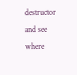destructor and see where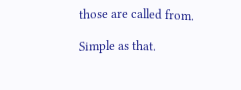those are called from.

Simple as that.